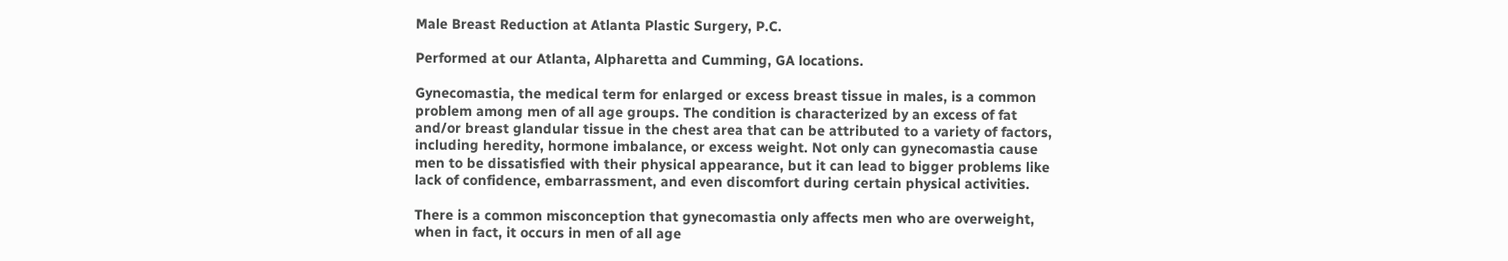Male Breast Reduction at Atlanta Plastic Surgery, P.C.

Performed at our Atlanta, Alpharetta and Cumming, GA locations.

Gynecomastia, the medical term for enlarged or excess breast tissue in males, is a common problem among men of all age groups. The condition is characterized by an excess of fat and/or breast glandular tissue in the chest area that can be attributed to a variety of factors, including heredity, hormone imbalance, or excess weight. Not only can gynecomastia cause men to be dissatisfied with their physical appearance, but it can lead to bigger problems like lack of confidence, embarrassment, and even discomfort during certain physical activities.

There is a common misconception that gynecomastia only affects men who are overweight, when in fact, it occurs in men of all age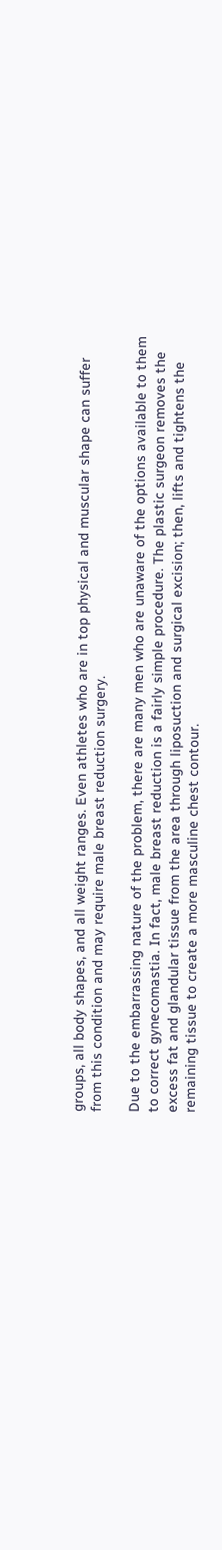groups, all body shapes, and all weight ranges. Even athletes who are in top physical and muscular shape can suffer from this condition and may require male breast reduction surgery.

Due to the embarrassing nature of the problem, there are many men who are unaware of the options available to them to correct gynecomastia. In fact, male breast reduction is a fairly simple procedure. The plastic surgeon removes the excess fat and glandular tissue from the area through liposuction and surgical excision; then, lifts and tightens the remaining tissue to create a more masculine chest contour.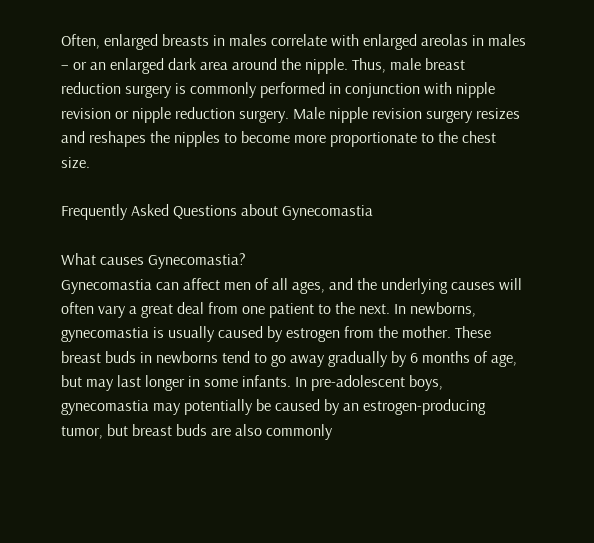Often, enlarged breasts in males correlate with enlarged areolas in males – or an enlarged dark area around the nipple. Thus, male breast reduction surgery is commonly performed in conjunction with nipple revision or nipple reduction surgery. Male nipple revision surgery resizes and reshapes the nipples to become more proportionate to the chest size.

Frequently Asked Questions about Gynecomastia

What causes Gynecomastia?
Gynecomastia can affect men of all ages, and the underlying causes will often vary a great deal from one patient to the next. In newborns, gynecomastia is usually caused by estrogen from the mother. These breast buds in newborns tend to go away gradually by 6 months of age, but may last longer in some infants. In pre-adolescent boys, gynecomastia may potentially be caused by an estrogen-producing tumor, but breast buds are also commonly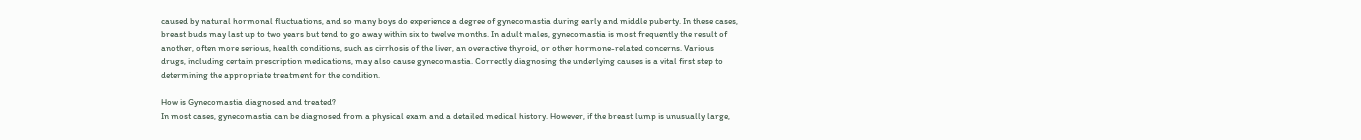caused by natural hormonal fluctuations, and so many boys do experience a degree of gynecomastia during early and middle puberty. In these cases, breast buds may last up to two years but tend to go away within six to twelve months. In adult males, gynecomastia is most frequently the result of another, often more serious, health conditions, such as cirrhosis of the liver, an overactive thyroid, or other hormone-related concerns. Various drugs, including certain prescription medications, may also cause gynecomastia. Correctly diagnosing the underlying causes is a vital first step to determining the appropriate treatment for the condition.

How is Gynecomastia diagnosed and treated?
In most cases, gynecomastia can be diagnosed from a physical exam and a detailed medical history. However, if the breast lump is unusually large,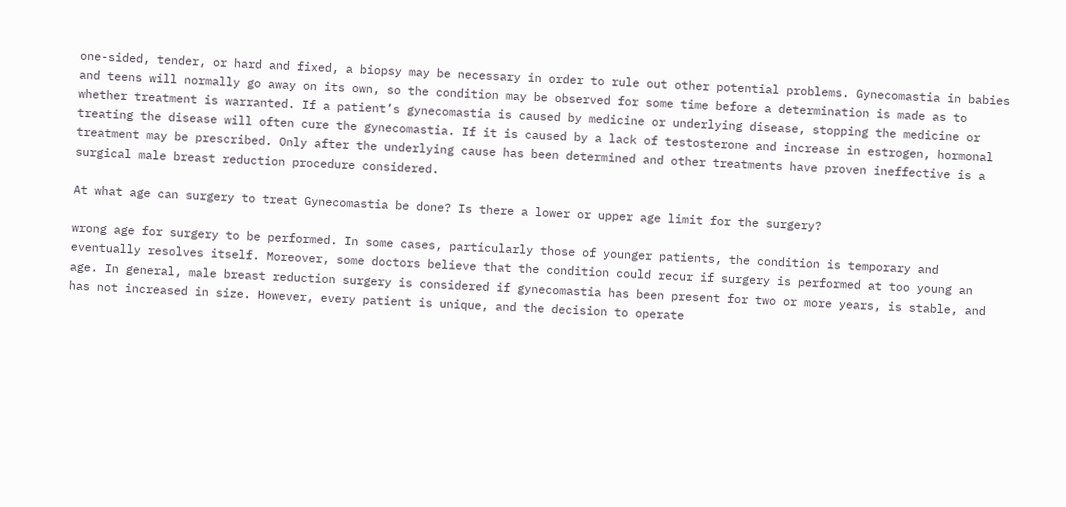one-sided, tender, or hard and fixed, a biopsy may be necessary in order to rule out other potential problems. Gynecomastia in babies and teens will normally go away on its own, so the condition may be observed for some time before a determination is made as to whether treatment is warranted. If a patient’s gynecomastia is caused by medicine or underlying disease, stopping the medicine or treating the disease will often cure the gynecomastia. If it is caused by a lack of testosterone and increase in estrogen, hormonal treatment may be prescribed. Only after the underlying cause has been determined and other treatments have proven ineffective is a surgical male breast reduction procedure considered.

At what age can surgery to treat Gynecomastia be done? Is there a lower or upper age limit for the surgery?

wrong age for surgery to be performed. In some cases, particularly those of younger patients, the condition is temporary and eventually resolves itself. Moreover, some doctors believe that the condition could recur if surgery is performed at too young an age. In general, male breast reduction surgery is considered if gynecomastia has been present for two or more years, is stable, and has not increased in size. However, every patient is unique, and the decision to operate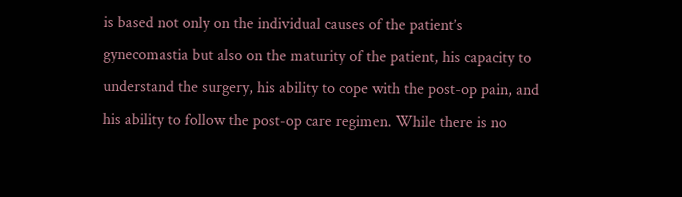is based not only on the individual causes of the patient’s gynecomastia but also on the maturity of the patient, his capacity to understand the surgery, his ability to cope with the post-op pain, and his ability to follow the post-op care regimen. While there is no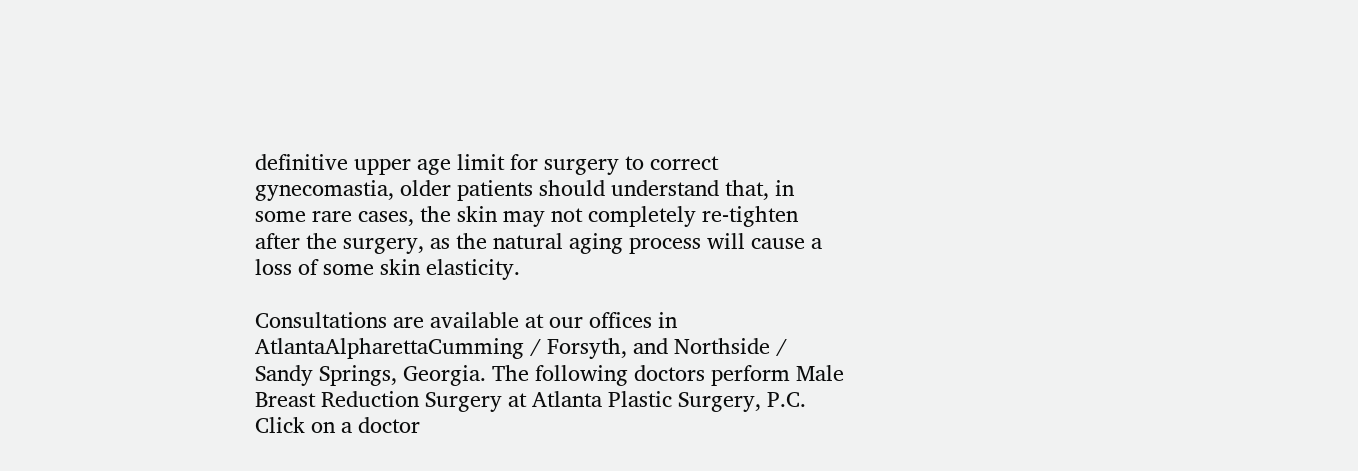definitive upper age limit for surgery to correct gynecomastia, older patients should understand that, in some rare cases, the skin may not completely re-tighten after the surgery, as the natural aging process will cause a loss of some skin elasticity.

Consultations are available at our offices in AtlantaAlpharettaCumming / Forsyth, and Northside / Sandy Springs, Georgia. The following doctors perform Male Breast Reduction Surgery at Atlanta Plastic Surgery, P.C. Click on a doctor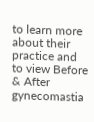to learn more about their practice and to view Before & After gynecomastia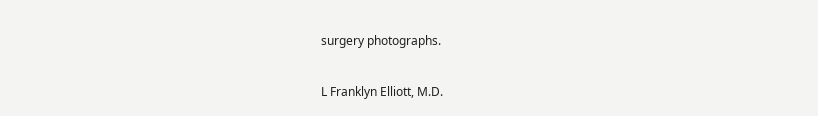surgery photographs.

L Franklyn Elliott, M.D.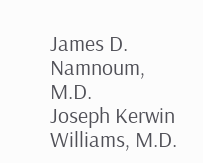James D. Namnoum, M.D.
Joseph Kerwin Williams, M.D.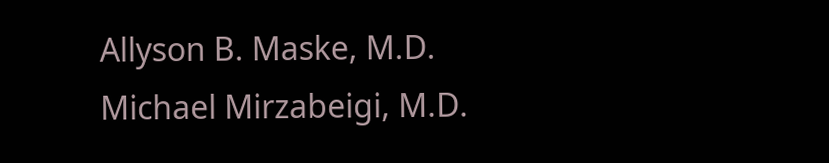Allyson B. Maske, M.D.
Michael Mirzabeigi, M.D.